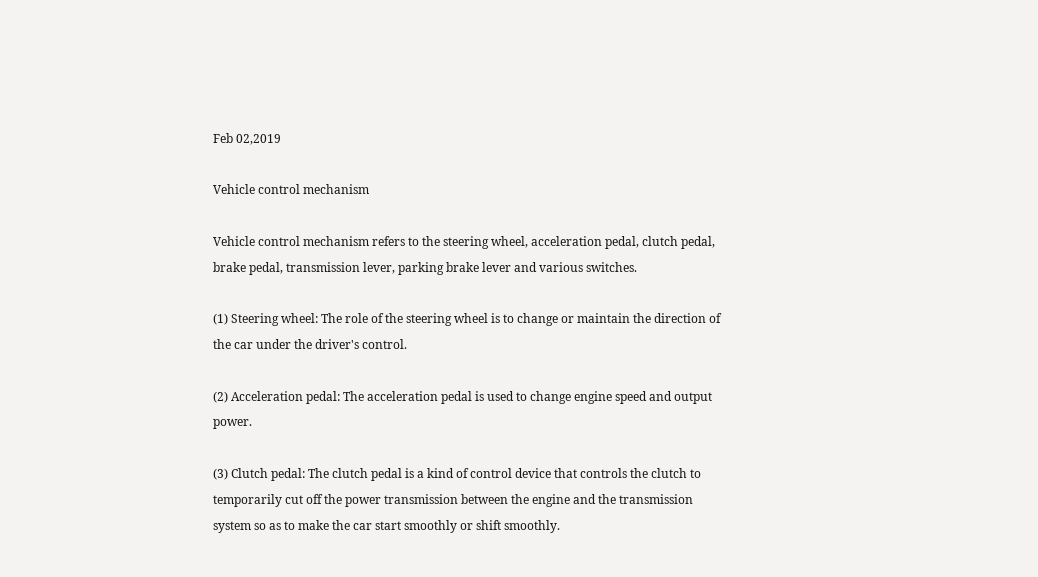Feb 02,2019

Vehicle control mechanism

Vehicle control mechanism refers to the steering wheel, acceleration pedal, clutch pedal, brake pedal, transmission lever, parking brake lever and various switches.

(1) Steering wheel: The role of the steering wheel is to change or maintain the direction of the car under the driver's control.

(2) Acceleration pedal: The acceleration pedal is used to change engine speed and output power.

(3) Clutch pedal: The clutch pedal is a kind of control device that controls the clutch to temporarily cut off the power transmission between the engine and the transmission system so as to make the car start smoothly or shift smoothly.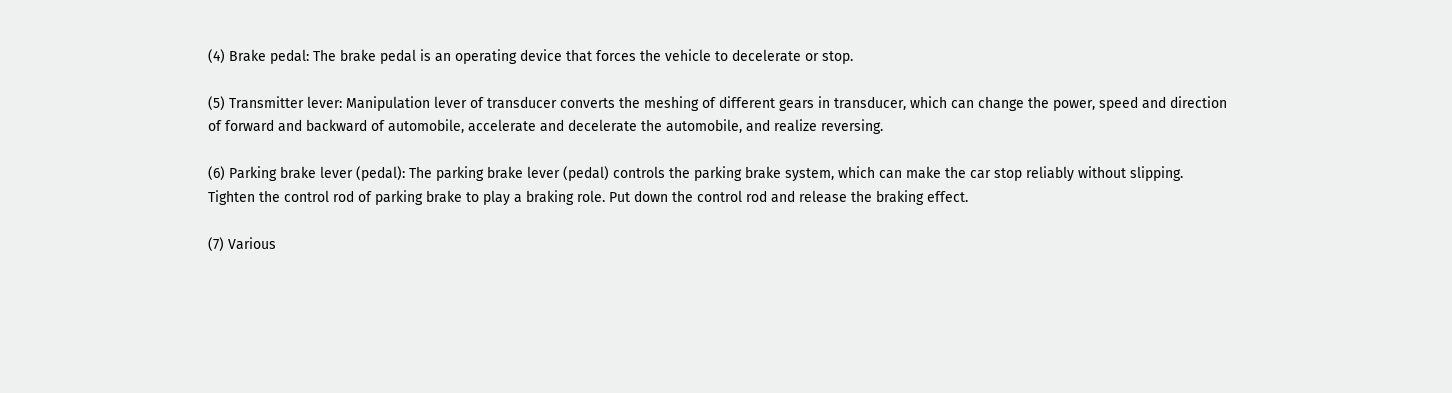(4) Brake pedal: The brake pedal is an operating device that forces the vehicle to decelerate or stop.

(5) Transmitter lever: Manipulation lever of transducer converts the meshing of different gears in transducer, which can change the power, speed and direction of forward and backward of automobile, accelerate and decelerate the automobile, and realize reversing.

(6) Parking brake lever (pedal): The parking brake lever (pedal) controls the parking brake system, which can make the car stop reliably without slipping. Tighten the control rod of parking brake to play a braking role. Put down the control rod and release the braking effect.

(7) Various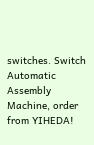switches. Switch Automatic Assembly Machine, order from YIHEDA!